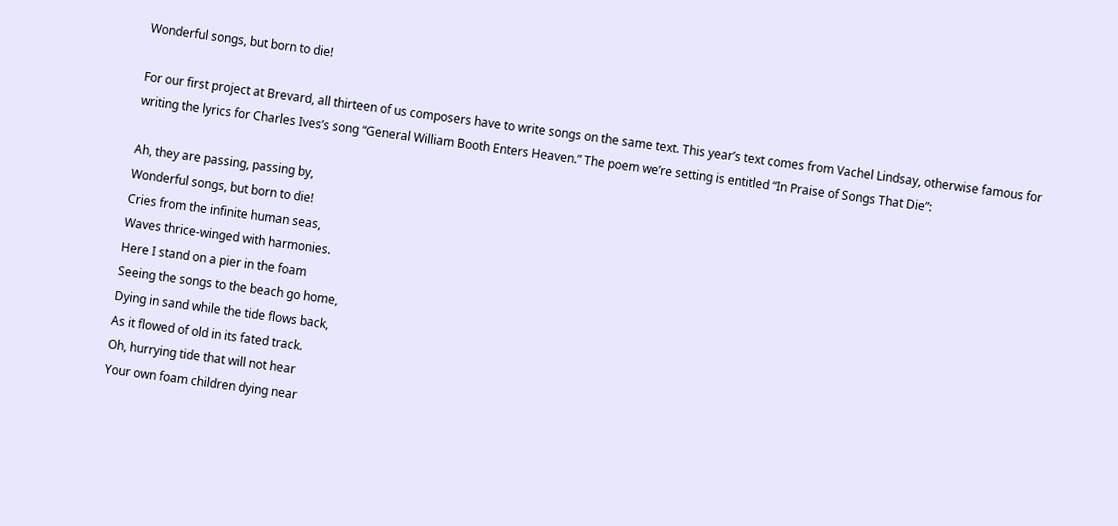Wonderful songs, but born to die!

For our first project at Brevard, all thirteen of us composers have to write songs on the same text. This year’s text comes from Vachel Lindsay, otherwise famous for writing the lyrics for Charles Ives’s song “General William Booth Enters Heaven.” The poem we’re setting is entitled “In Praise of Songs That Die”:

Ah, they are passing, passing by,
Wonderful songs, but born to die!
Cries from the infinite human seas,
Waves thrice-winged with harmonies.
Here I stand on a pier in the foam
Seeing the songs to the beach go home,
Dying in sand while the tide flows back,
As it flowed of old in its fated track.
Oh, hurrying tide that will not hear
Your own foam children dying near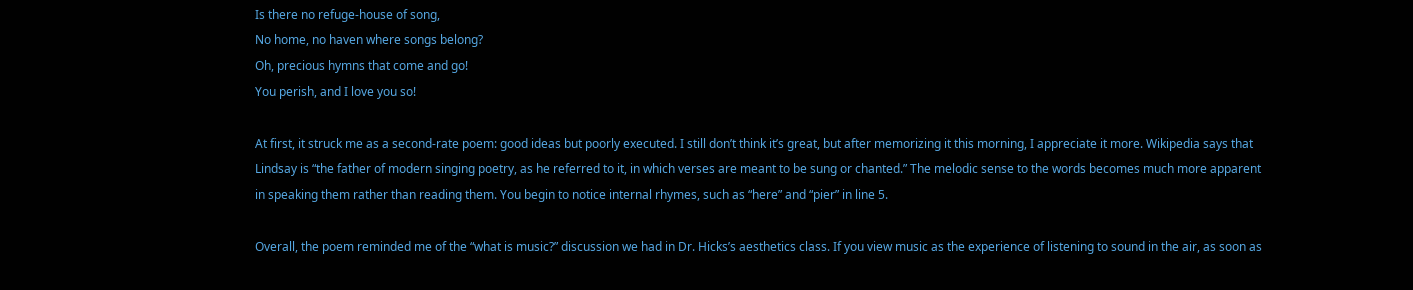Is there no refuge-house of song,
No home, no haven where songs belong?
Oh, precious hymns that come and go!
You perish, and I love you so!

At first, it struck me as a second-rate poem: good ideas but poorly executed. I still don’t think it’s great, but after memorizing it this morning, I appreciate it more. Wikipedia says that Lindsay is “the father of modern singing poetry, as he referred to it, in which verses are meant to be sung or chanted.” The melodic sense to the words becomes much more apparent in speaking them rather than reading them. You begin to notice internal rhymes, such as “here” and “pier” in line 5.

Overall, the poem reminded me of the “what is music?” discussion we had in Dr. Hicks’s aesthetics class. If you view music as the experience of listening to sound in the air, as soon as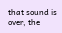that sound is over, the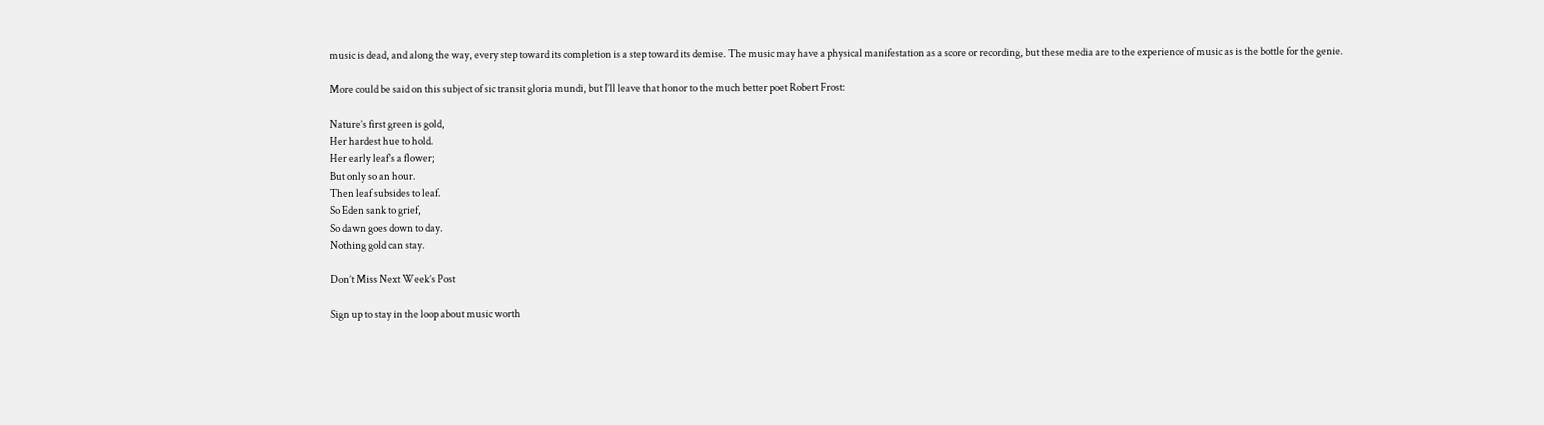music is dead, and along the way, every step toward its completion is a step toward its demise. The music may have a physical manifestation as a score or recording, but these media are to the experience of music as is the bottle for the genie.

More could be said on this subject of sic transit gloria mundi, but I’ll leave that honor to the much better poet Robert Frost:

Nature’s first green is gold,
Her hardest hue to hold.
Her early leaf’s a flower;
But only so an hour.
Then leaf subsides to leaf.
So Eden sank to grief,
So dawn goes down to day.
Nothing gold can stay.

Don’t Miss Next Week’s Post

Sign up to stay in the loop about music worth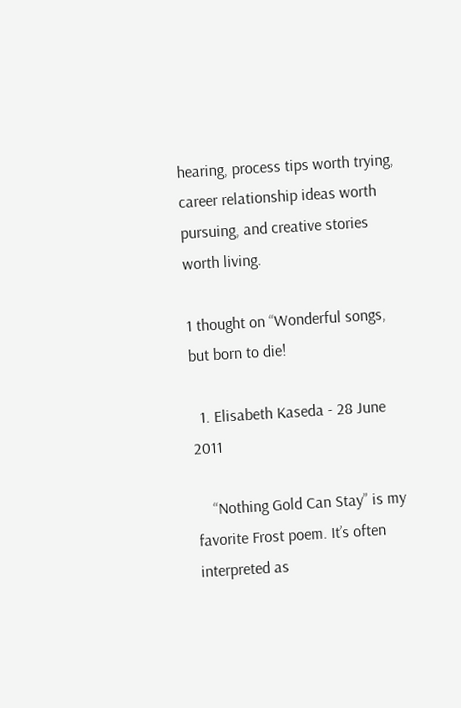hearing, process tips worth trying, career relationship ideas worth pursuing, and creative stories worth living.

1 thought on “Wonderful songs, but born to die!

  1. Elisabeth Kaseda - 28 June 2011

    “Nothing Gold Can Stay” is my favorite Frost poem. It’s often interpreted as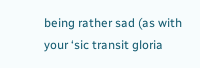being rather sad (as with your ‘sic transit gloria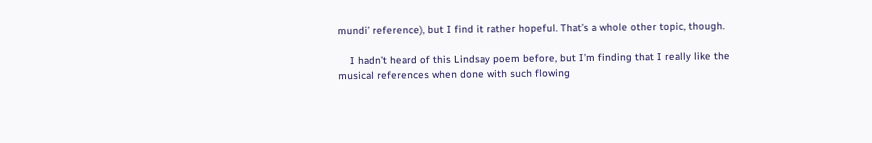mundi’ reference), but I find it rather hopeful. That’s a whole other topic, though.

    I hadn’t heard of this Lindsay poem before, but I’m finding that I really like the musical references when done with such flowing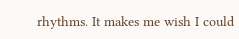rhythms. It makes me wish I could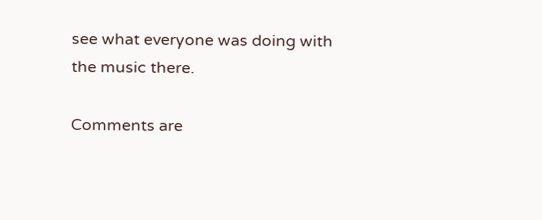see what everyone was doing with the music there.

Comments are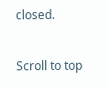closed.

Scroll to top